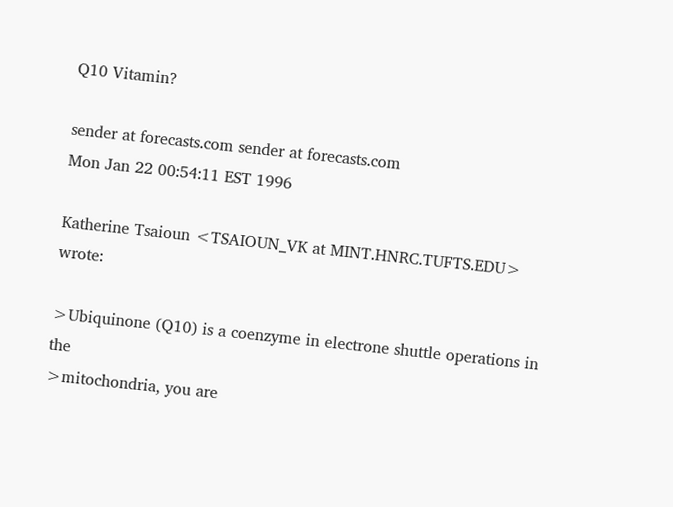Q10 Vitamin?

sender at forecasts.com sender at forecasts.com
Mon Jan 22 00:54:11 EST 1996

Katherine Tsaioun <TSAIOUN_VK at MINT.HNRC.TUFTS.EDU> wrote:

>Ubiquinone (Q10) is a coenzyme in electrone shuttle operations in the
>mitochondria, you are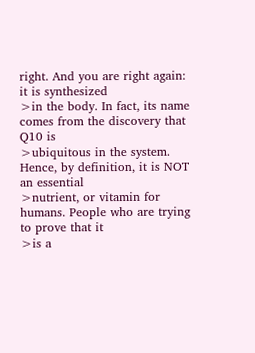right. And you are right again: it is synthesized
>in the body. In fact, its name comes from the discovery that Q10 is
>ubiquitous in the system. Hence, by definition, it is NOT an essential
>nutrient, or vitamin for humans. People who are trying to prove that it
>is a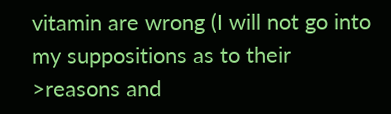vitamin are wrong (I will not go into my suppositions as to their
>reasons and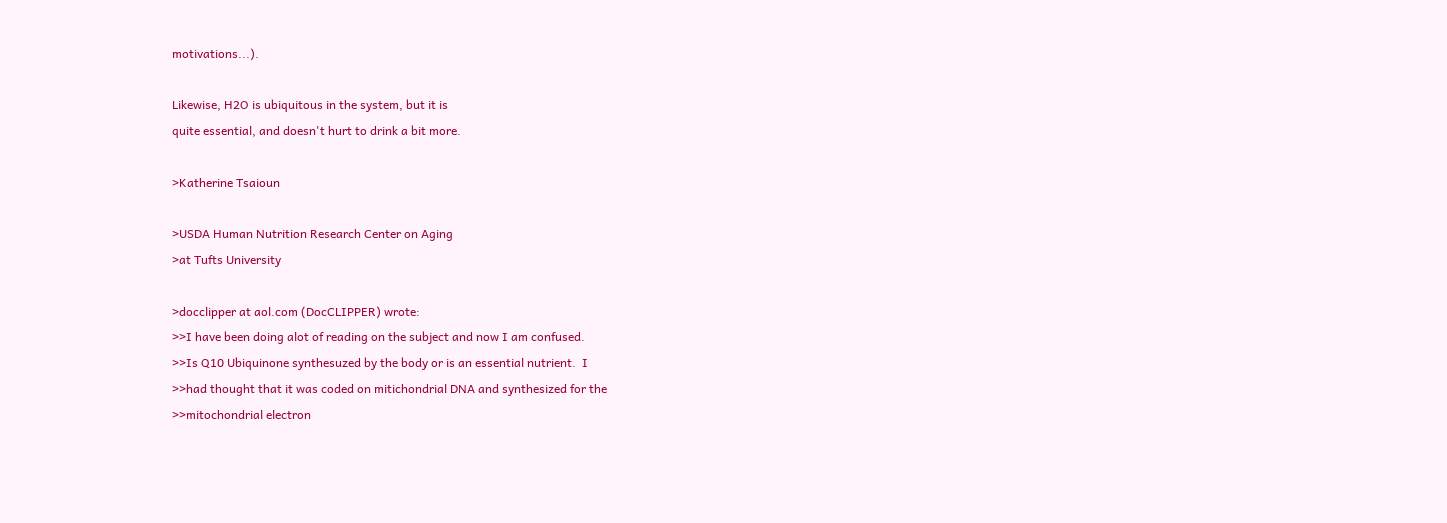motivations...).

Likewise, H2O is ubiquitous in the system, but it is
quite essential, and doesn't hurt to drink a bit more.

>Katherine Tsaioun

>USDA Human Nutrition Research Center on Aging
>at Tufts University

>docclipper at aol.com (DocCLIPPER) wrote:
>>I have been doing alot of reading on the subject and now I am confused.
>>Is Q10 Ubiquinone synthesuzed by the body or is an essential nutrient.  I
>>had thought that it was coded on mitichondrial DNA and synthesized for the
>>mitochondrial electron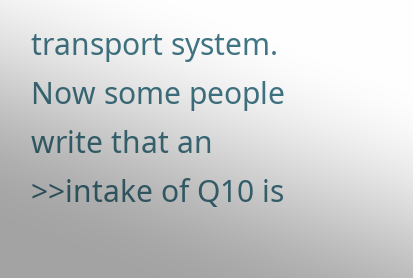transport system.  Now some people write that an
>>intake of Q10 is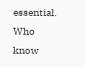essential.  Who know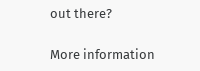out there?

More information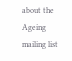about the Ageing mailing list